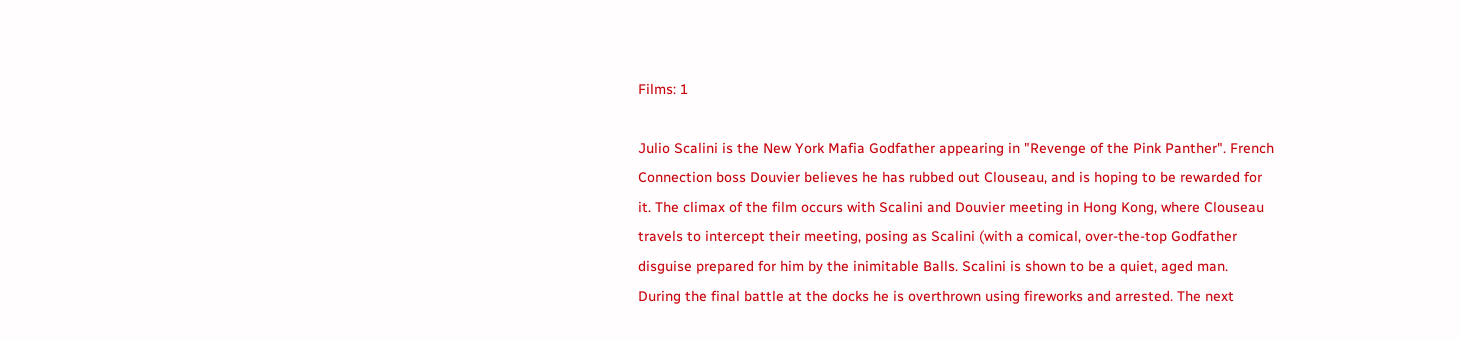Films: 1

Julio Scalini is the New York Mafia Godfather appearing in "Revenge of the Pink Panther". French Connection boss Douvier believes he has rubbed out Clouseau, and is hoping to be rewarded for it. The climax of the film occurs with Scalini and Douvier meeting in Hong Kong, where Clouseau travels to intercept their meeting, posing as Scalini (with a comical, over-the-top Godfather disguise prepared for him by the inimitable Balls. Scalini is shown to be a quiet, aged man. During the final battle at the docks he is overthrown using fireworks and arrested. The next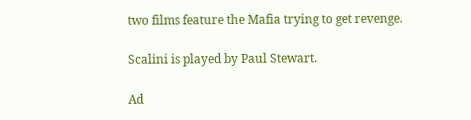two films feature the Mafia trying to get revenge.

Scalini is played by Paul Stewart.

Ad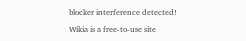blocker interference detected!

Wikia is a free-to-use site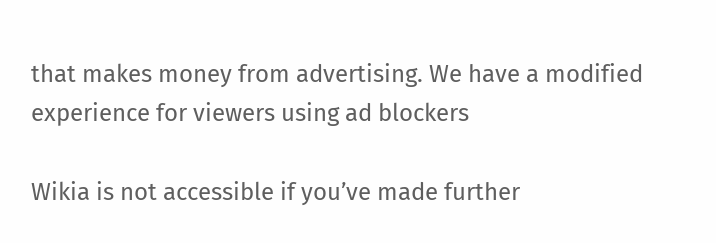that makes money from advertising. We have a modified experience for viewers using ad blockers

Wikia is not accessible if you’ve made further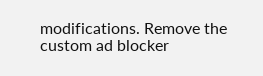modifications. Remove the custom ad blocker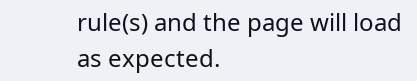rule(s) and the page will load as expected.